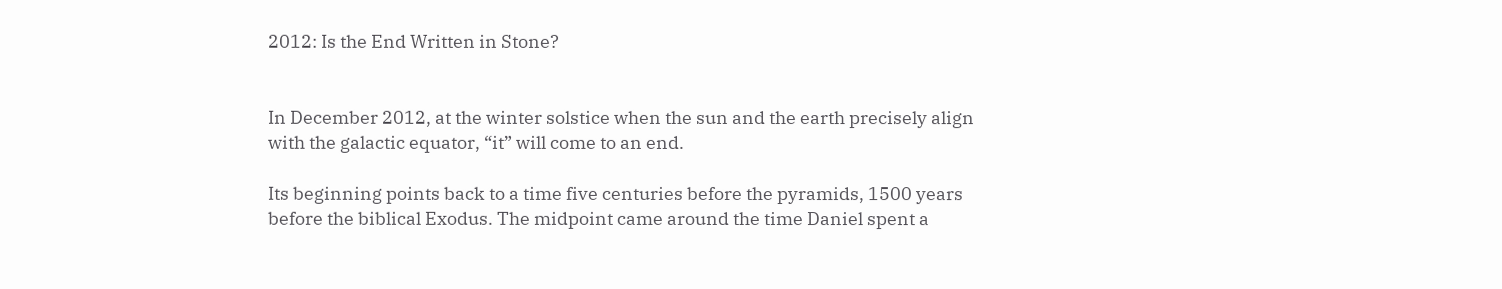2012: Is the End Written in Stone?


In December 2012, at the winter solstice when the sun and the earth precisely align with the galactic equator, “it” will come to an end.

Its beginning points back to a time five centuries before the pyramids, 1500 years before the biblical Exodus. The midpoint came around the time Daniel spent a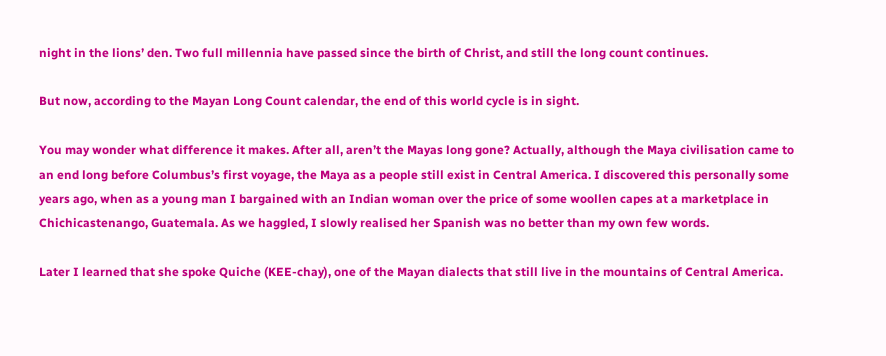night in the lions’ den. Two full millennia have passed since the birth of Christ, and still the long count continues.

But now, according to the Mayan Long Count calendar, the end of this world cycle is in sight.

You may wonder what difference it makes. After all, aren’t the Mayas long gone? Actually, although the Maya civilisation came to an end long before Columbus’s first voyage, the Maya as a people still exist in Central America. I discovered this personally some years ago, when as a young man I bargained with an Indian woman over the price of some woollen capes at a marketplace in Chichicastenango, Guatemala. As we haggled, I slowly realised her Spanish was no better than my own few words.

Later I learned that she spoke Quiche (KEE-chay), one of the Mayan dialects that still live in the mountains of Central America.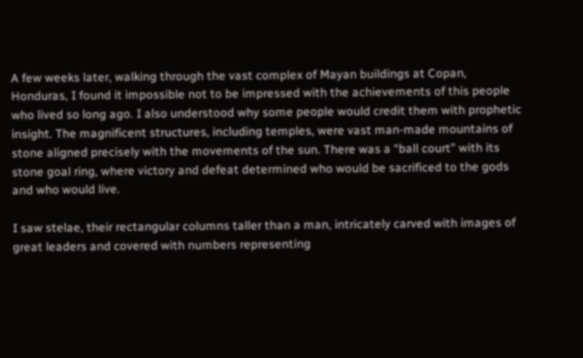A few weeks later, walking through the vast complex of Mayan buildings at Copan, Honduras, I found it impossible not to be impressed with the achievements of this people who lived so long ago. I also understood why some people would credit them with prophetic insight. The magnificent structures, including temples, were vast man-made mountains of stone aligned precisely with the movements of the sun. There was a “ball court” with its stone goal ring, where victory and defeat determined who would be sacrificed to the gods and who would live.

I saw stelae, their rectangular columns taller than a man, intricately carved with images of great leaders and covered with numbers representing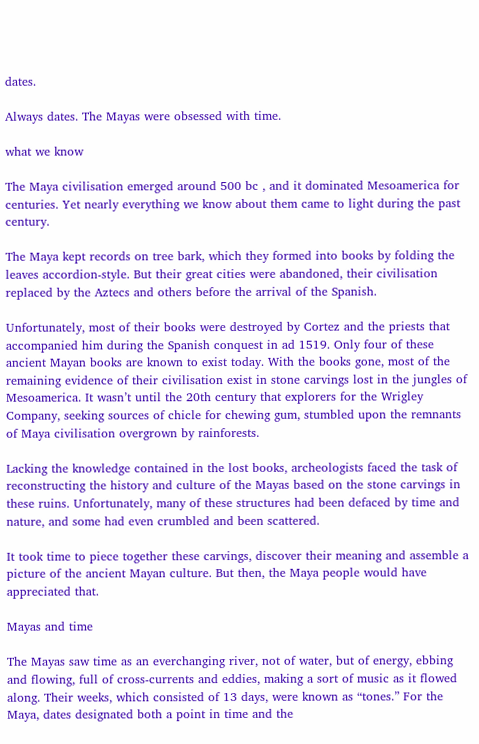dates.

Always dates. The Mayas were obsessed with time.

what we know

The Maya civilisation emerged around 500 bc , and it dominated Mesoamerica for centuries. Yet nearly everything we know about them came to light during the past century.

The Maya kept records on tree bark, which they formed into books by folding the leaves accordion-style. But their great cities were abandoned, their civilisation replaced by the Aztecs and others before the arrival of the Spanish.

Unfortunately, most of their books were destroyed by Cortez and the priests that accompanied him during the Spanish conquest in ad 1519. Only four of these ancient Mayan books are known to exist today. With the books gone, most of the remaining evidence of their civilisation exist in stone carvings lost in the jungles of Mesoamerica. It wasn’t until the 20th century that explorers for the Wrigley Company, seeking sources of chicle for chewing gum, stumbled upon the remnants of Maya civilisation overgrown by rainforests.

Lacking the knowledge contained in the lost books, archeologists faced the task of reconstructing the history and culture of the Mayas based on the stone carvings in these ruins. Unfortunately, many of these structures had been defaced by time and nature, and some had even crumbled and been scattered.

It took time to piece together these carvings, discover their meaning and assemble a picture of the ancient Mayan culture. But then, the Maya people would have appreciated that.

Mayas and time

The Mayas saw time as an everchanging river, not of water, but of energy, ebbing and flowing, full of cross-currents and eddies, making a sort of music as it flowed along. Their weeks, which consisted of 13 days, were known as “tones.” For the Maya, dates designated both a point in time and the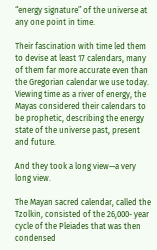“energy signature” of the universe at any one point in time.

Their fascination with time led them to devise at least 17 calendars, many of them far more accurate even than the Gregorian calendar we use today. Viewing time as a river of energy, the Mayas considered their calendars to be prophetic, describing the energy state of the universe past, present and future.

And they took a long view—a very long view.

The Mayan sacred calendar, called the Tzolkin, consisted of the 26,000- year cycle of the Pleiades that was then condensed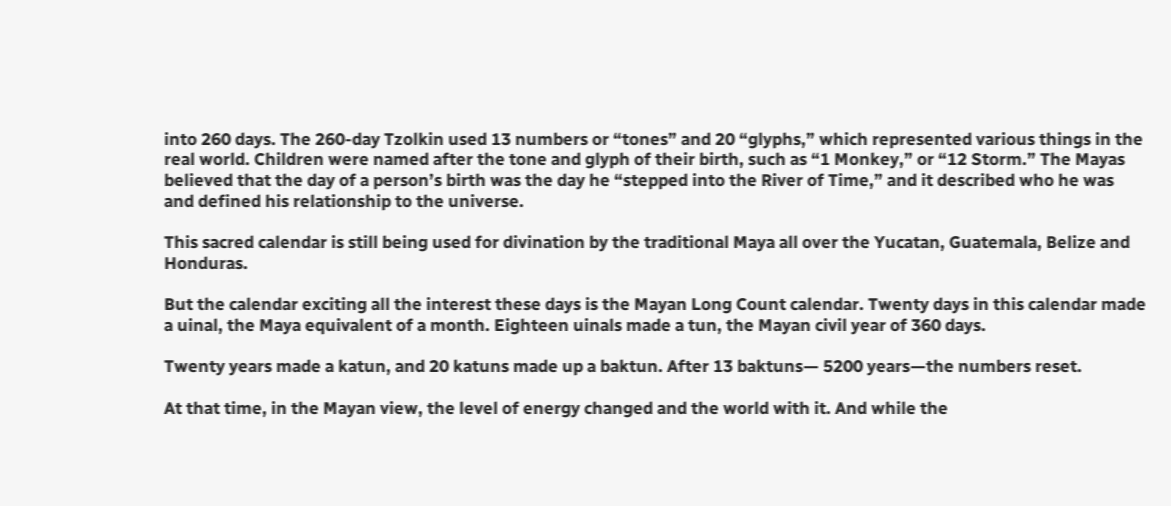into 260 days. The 260-day Tzolkin used 13 numbers or “tones” and 20 “glyphs,” which represented various things in the real world. Children were named after the tone and glyph of their birth, such as “1 Monkey,” or “12 Storm.” The Mayas believed that the day of a person’s birth was the day he “stepped into the River of Time,” and it described who he was and defined his relationship to the universe.

This sacred calendar is still being used for divination by the traditional Maya all over the Yucatan, Guatemala, Belize and Honduras.

But the calendar exciting all the interest these days is the Mayan Long Count calendar. Twenty days in this calendar made a uinal, the Maya equivalent of a month. Eighteen uinals made a tun, the Mayan civil year of 360 days.

Twenty years made a katun, and 20 katuns made up a baktun. After 13 baktuns— 5200 years—the numbers reset.

At that time, in the Mayan view, the level of energy changed and the world with it. And while the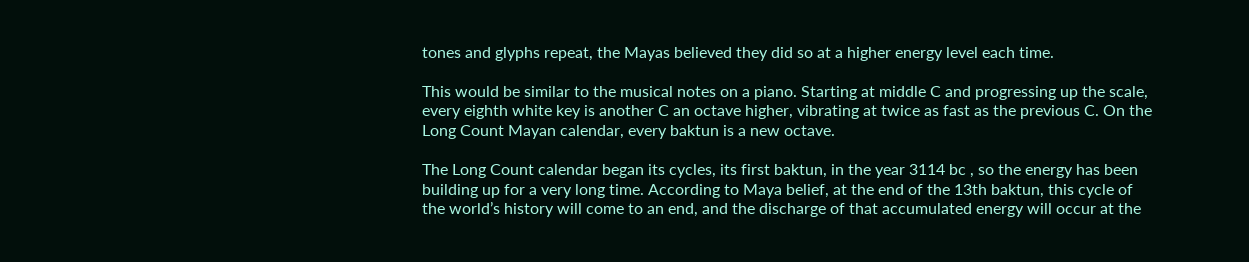tones and glyphs repeat, the Mayas believed they did so at a higher energy level each time.

This would be similar to the musical notes on a piano. Starting at middle C and progressing up the scale, every eighth white key is another C an octave higher, vibrating at twice as fast as the previous C. On the Long Count Mayan calendar, every baktun is a new octave.

The Long Count calendar began its cycles, its first baktun, in the year 3114 bc , so the energy has been building up for a very long time. According to Maya belief, at the end of the 13th baktun, this cycle of the world’s history will come to an end, and the discharge of that accumulated energy will occur at the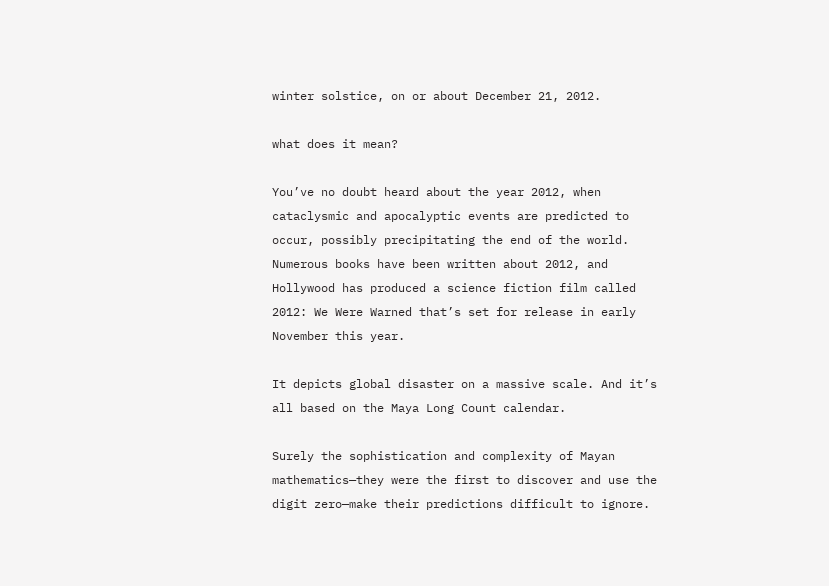winter solstice, on or about December 21, 2012.

what does it mean?

You’ve no doubt heard about the year 2012, when cataclysmic and apocalyptic events are predicted to occur, possibly precipitating the end of the world. Numerous books have been written about 2012, and Hollywood has produced a science fiction film called 2012: We Were Warned that’s set for release in early November this year.

It depicts global disaster on a massive scale. And it’s all based on the Maya Long Count calendar.

Surely the sophistication and complexity of Mayan mathematics—they were the first to discover and use the digit zero—make their predictions difficult to ignore.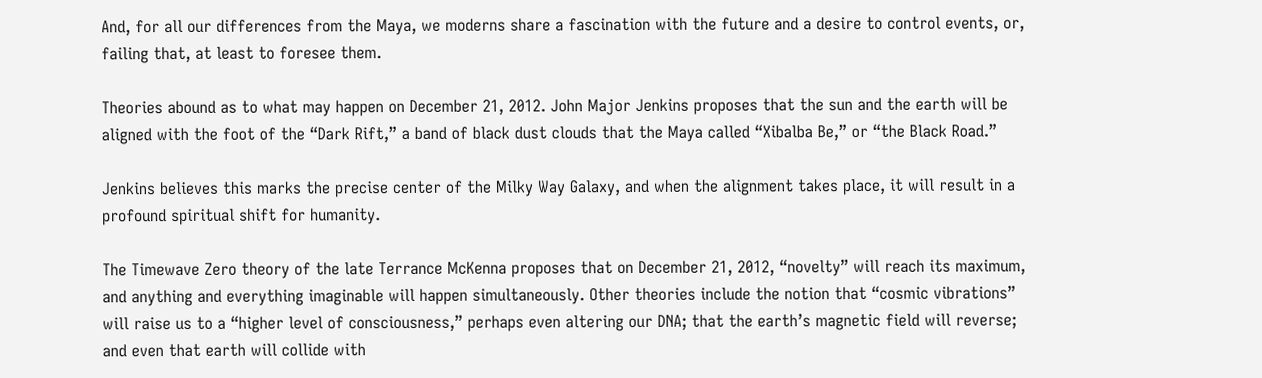And, for all our differences from the Maya, we moderns share a fascination with the future and a desire to control events, or, failing that, at least to foresee them.

Theories abound as to what may happen on December 21, 2012. John Major Jenkins proposes that the sun and the earth will be aligned with the foot of the “Dark Rift,” a band of black dust clouds that the Maya called “Xibalba Be,” or “the Black Road.”

Jenkins believes this marks the precise center of the Milky Way Galaxy, and when the alignment takes place, it will result in a profound spiritual shift for humanity.

The Timewave Zero theory of the late Terrance McKenna proposes that on December 21, 2012, “novelty” will reach its maximum, and anything and everything imaginable will happen simultaneously. Other theories include the notion that “cosmic vibrations” will raise us to a “higher level of consciousness,” perhaps even altering our DNA; that the earth’s magnetic field will reverse; and even that earth will collide with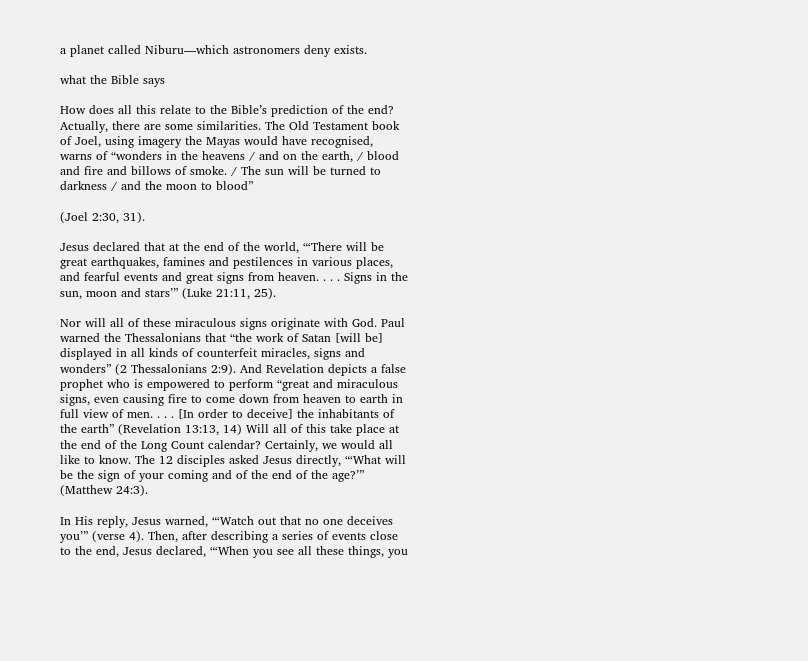a planet called Niburu—which astronomers deny exists.

what the Bible says

How does all this relate to the Bible’s prediction of the end? Actually, there are some similarities. The Old Testament book of Joel, using imagery the Mayas would have recognised, warns of “wonders in the heavens / and on the earth, / blood and fire and billows of smoke. / The sun will be turned to darkness / and the moon to blood”

(Joel 2:30, 31).

Jesus declared that at the end of the world, “‘There will be great earthquakes, famines and pestilences in various places, and fearful events and great signs from heaven. . . . Signs in the sun, moon and stars’” (Luke 21:11, 25).

Nor will all of these miraculous signs originate with God. Paul warned the Thessalonians that “the work of Satan [will be] displayed in all kinds of counterfeit miracles, signs and wonders” (2 Thessalonians 2:9). And Revelation depicts a false prophet who is empowered to perform “great and miraculous signs, even causing fire to come down from heaven to earth in full view of men. . . . [In order to deceive] the inhabitants of the earth” (Revelation 13:13, 14) Will all of this take place at the end of the Long Count calendar? Certainly, we would all like to know. The 12 disciples asked Jesus directly, “‘What will be the sign of your coming and of the end of the age?’” (Matthew 24:3).

In His reply, Jesus warned, “‘Watch out that no one deceives you’” (verse 4). Then, after describing a series of events close to the end, Jesus declared, “‘When you see all these things, you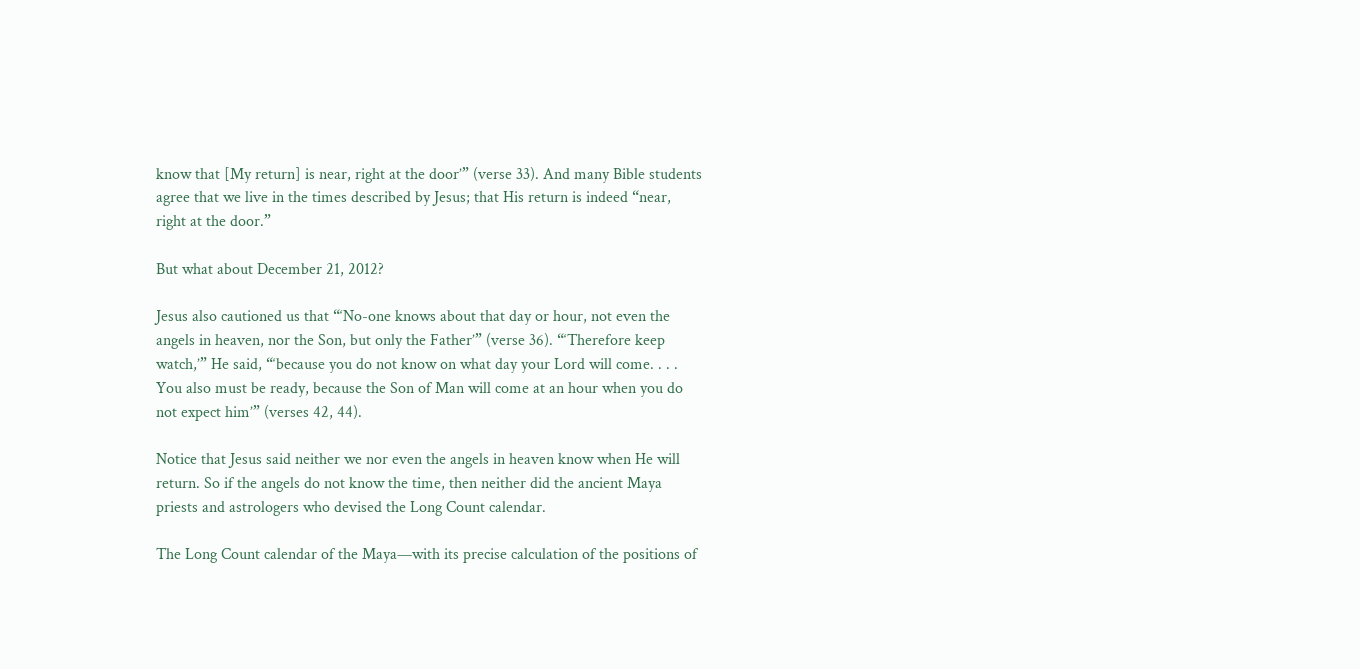know that [My return] is near, right at the door’” (verse 33). And many Bible students agree that we live in the times described by Jesus; that His return is indeed “near, right at the door.”

But what about December 21, 2012?

Jesus also cautioned us that “‘No-one knows about that day or hour, not even the angels in heaven, nor the Son, but only the Father’” (verse 36). “‘Therefore keep watch,’” He said, “‘because you do not know on what day your Lord will come. . . . You also must be ready, because the Son of Man will come at an hour when you do not expect him’” (verses 42, 44).

Notice that Jesus said neither we nor even the angels in heaven know when He will return. So if the angels do not know the time, then neither did the ancient Maya priests and astrologers who devised the Long Count calendar.

The Long Count calendar of the Maya—with its precise calculation of the positions of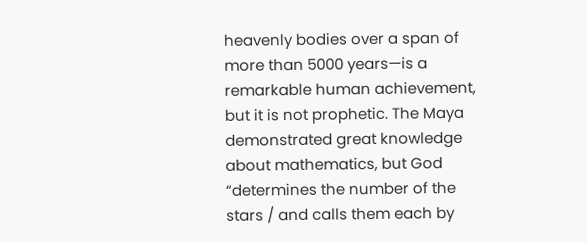heavenly bodies over a span of more than 5000 years—is a remarkable human achievement, but it is not prophetic. The Maya demonstrated great knowledge about mathematics, but God “determines the number of the stars / and calls them each by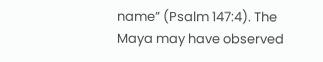name” (Psalm 147:4). The Maya may have observed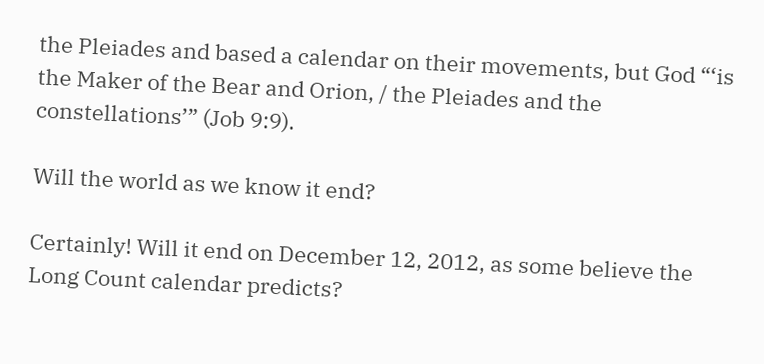the Pleiades and based a calendar on their movements, but God “‘is the Maker of the Bear and Orion, / the Pleiades and the constellations’” (Job 9:9).

Will the world as we know it end?

Certainly! Will it end on December 12, 2012, as some believe the Long Count calendar predicts?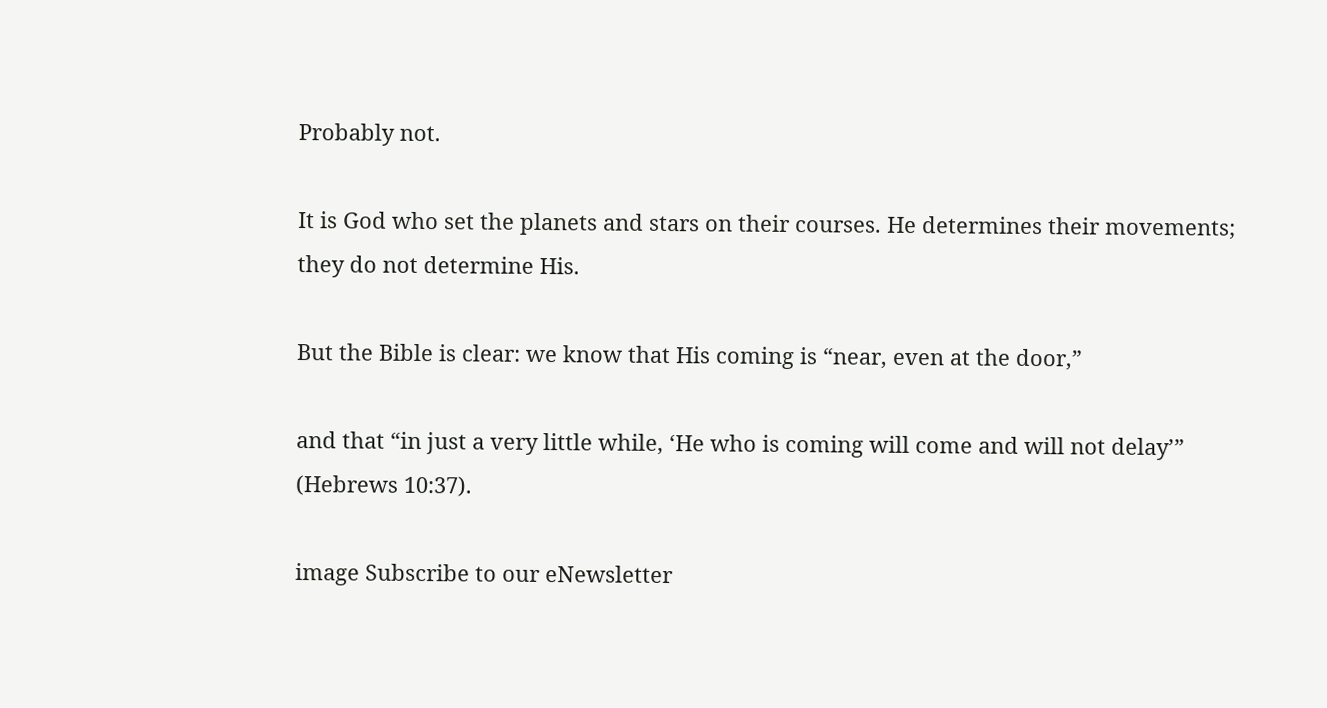Probably not.

It is God who set the planets and stars on their courses. He determines their movements; they do not determine His.

But the Bible is clear: we know that His coming is “near, even at the door,”

and that “in just a very little while, ‘He who is coming will come and will not delay’” (Hebrews 10:37).

image Subscribe to our eNewsletter